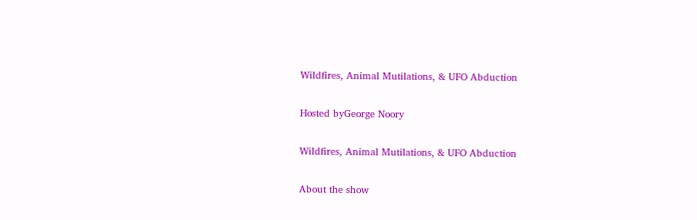Wildfires, Animal Mutilations, & UFO Abduction

Hosted byGeorge Noory

Wildfires, Animal Mutilations, & UFO Abduction

About the show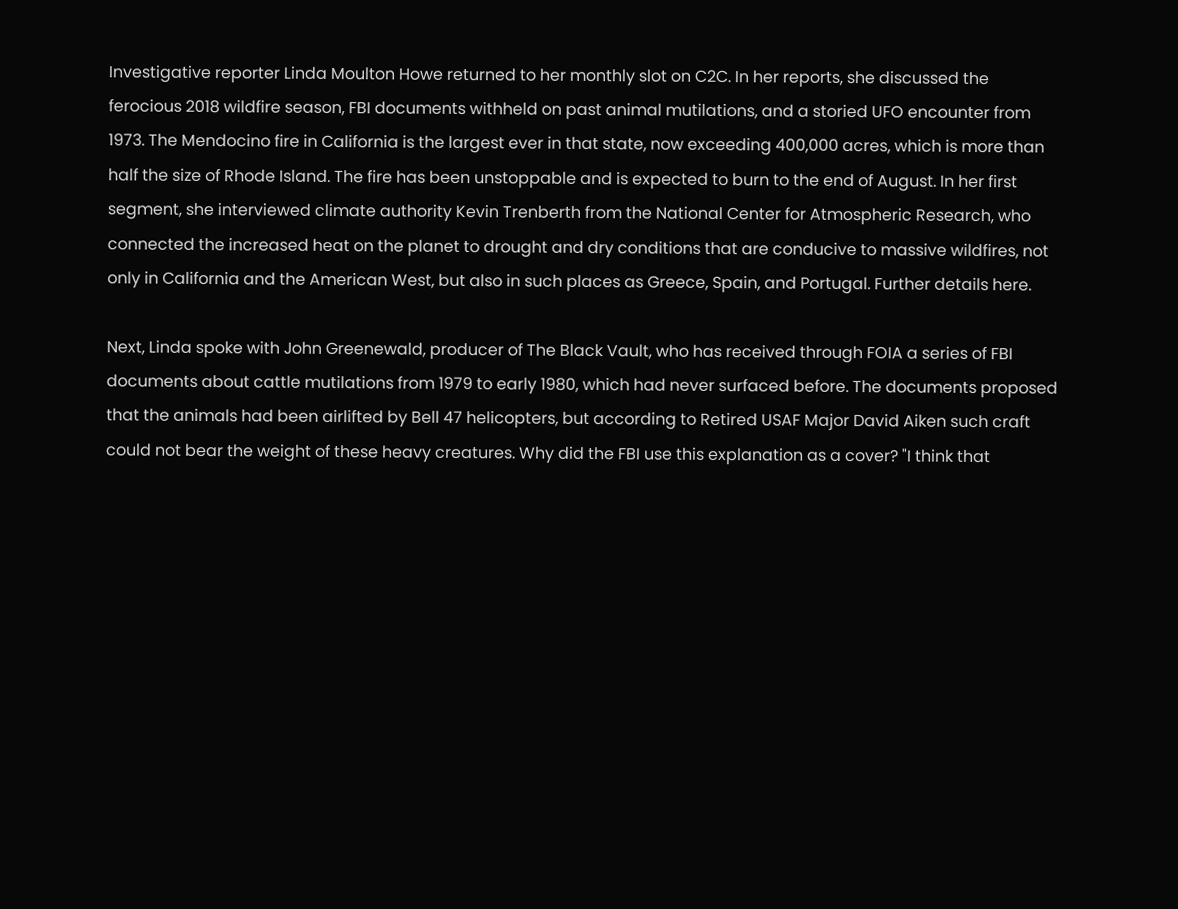Investigative reporter Linda Moulton Howe returned to her monthly slot on C2C. In her reports, she discussed the ferocious 2018 wildfire season, FBI documents withheld on past animal mutilations, and a storied UFO encounter from 1973. The Mendocino fire in California is the largest ever in that state, now exceeding 400,000 acres, which is more than half the size of Rhode Island. The fire has been unstoppable and is expected to burn to the end of August. In her first segment, she interviewed climate authority Kevin Trenberth from the National Center for Atmospheric Research, who connected the increased heat on the planet to drought and dry conditions that are conducive to massive wildfires, not only in California and the American West, but also in such places as Greece, Spain, and Portugal. Further details here.

Next, Linda spoke with John Greenewald, producer of The Black Vault, who has received through FOIA a series of FBI documents about cattle mutilations from 1979 to early 1980, which had never surfaced before. The documents proposed that the animals had been airlifted by Bell 47 helicopters, but according to Retired USAF Major David Aiken such craft could not bear the weight of these heavy creatures. Why did the FBI use this explanation as a cover? "I think that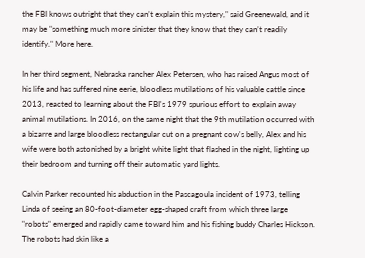the FBI knows outright that they can’t explain this mystery," said Greenewald, and it may be "something much more sinister that they know that they can’t readily identify." More here.

In her third segment, Nebraska rancher Alex Petersen, who has raised Angus most of his life and has suffered nine eerie, bloodless mutilations of his valuable cattle since 2013, reacted to learning about the FBI's 1979 spurious effort to explain away animal mutilations. In 2016, on the same night that the 9th mutilation occurred with a bizarre and large bloodless rectangular cut on a pregnant cow's belly, Alex and his wife were both astonished by a bright white light that flashed in the night, lighting up their bedroom and turning off their automatic yard lights.

Calvin Parker recounted his abduction in the Pascagoula incident of 1973, telling Linda of seeing an 80-foot-diameter egg-shaped craft from which three large "robots" emerged and rapidly came toward him and his fishing buddy Charles Hickson. The robots had skin like a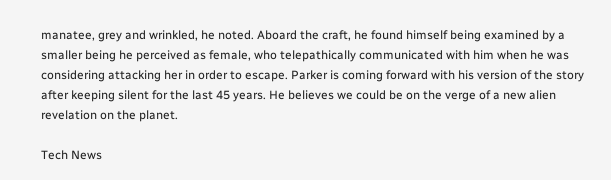manatee, grey and wrinkled, he noted. Aboard the craft, he found himself being examined by a smaller being he perceived as female, who telepathically communicated with him when he was considering attacking her in order to escape. Parker is coming forward with his version of the story after keeping silent for the last 45 years. He believes we could be on the verge of a new alien revelation on the planet.

Tech News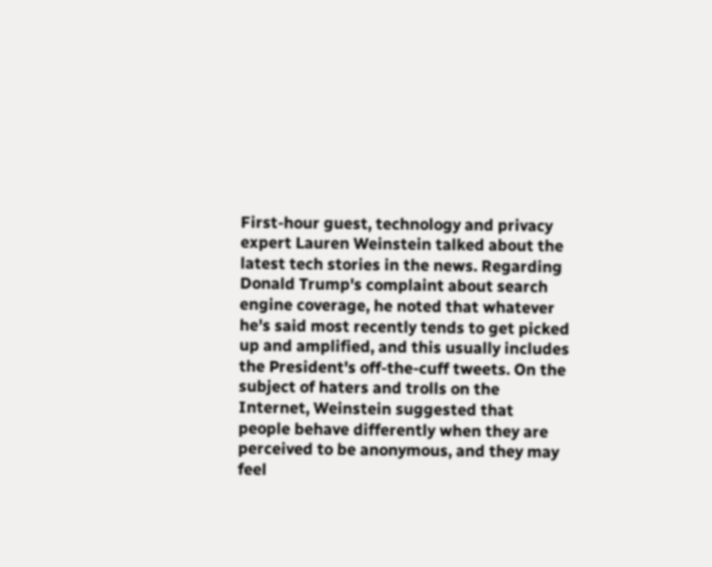First-hour guest, technology and privacy expert Lauren Weinstein talked about the latest tech stories in the news. Regarding Donald Trump's complaint about search engine coverage, he noted that whatever he's said most recently tends to get picked up and amplified, and this usually includes the President's off-the-cuff tweets. On the subject of haters and trolls on the Internet, Weinstein suggested that people behave differently when they are perceived to be anonymous, and they may feel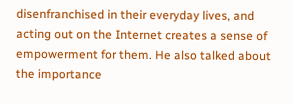disenfranchised in their everyday lives, and acting out on the Internet creates a sense of empowerment for them. He also talked about the importance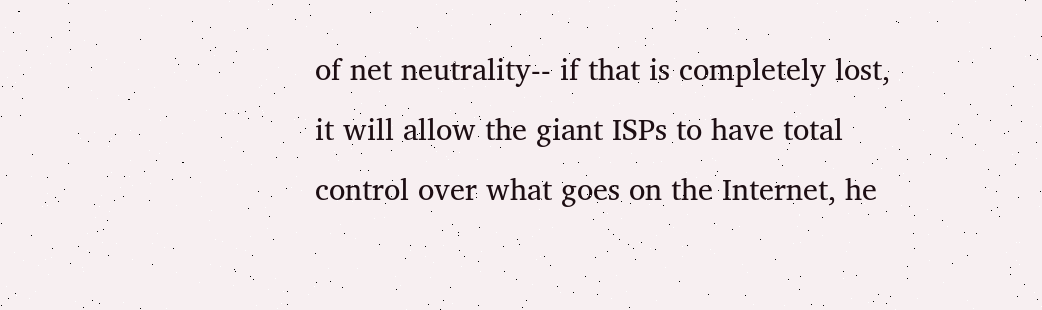of net neutrality-- if that is completely lost, it will allow the giant ISPs to have total control over what goes on the Internet, he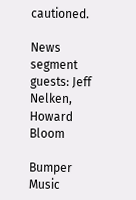cautioned.

News segment guests: Jeff Nelken, Howard Bloom

Bumper Music